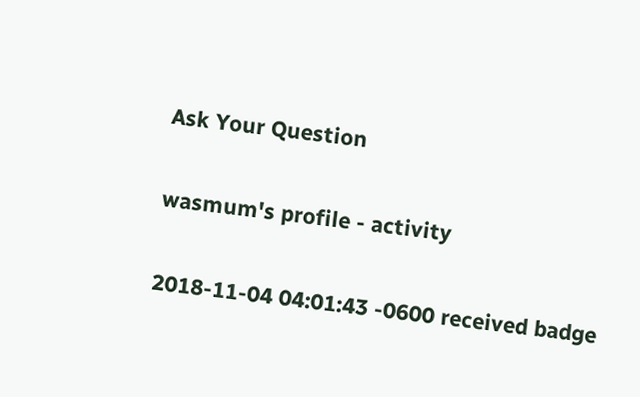Ask Your Question

wasmum's profile - activity

2018-11-04 04:01:43 -0600 received badge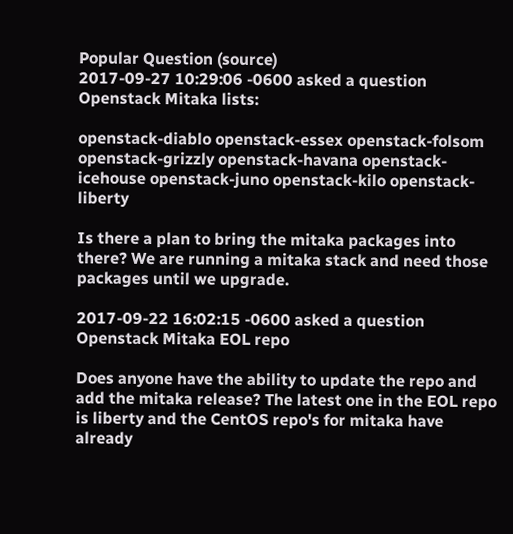Popular Question (source)
2017-09-27 10:29:06 -0600 asked a question Openstack Mitaka lists:

openstack-diablo openstack-essex openstack-folsom openstack-grizzly openstack-havana openstack-icehouse openstack-juno openstack-kilo openstack-liberty

Is there a plan to bring the mitaka packages into there? We are running a mitaka stack and need those packages until we upgrade.

2017-09-22 16:02:15 -0600 asked a question Openstack Mitaka EOL repo

Does anyone have the ability to update the repo and add the mitaka release? The latest one in the EOL repo is liberty and the CentOS repo's for mitaka have already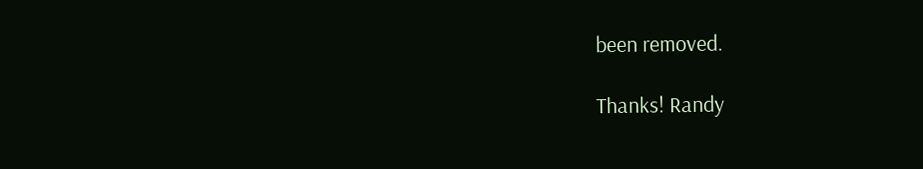been removed.

Thanks! Randy